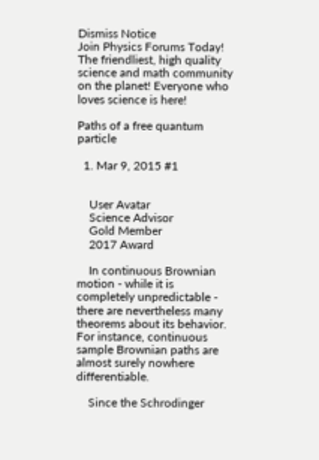Dismiss Notice
Join Physics Forums Today!
The friendliest, high quality science and math community on the planet! Everyone who loves science is here!

Paths of a free quantum particle

  1. Mar 9, 2015 #1


    User Avatar
    Science Advisor
    Gold Member
    2017 Award

    In continuous Brownian motion - while it is completely unpredictable - there are nevertheless many theorems about its behavior. For instance, continuous sample Brownian paths are almost surely nowhere differentiable.

    Since the Schrodinger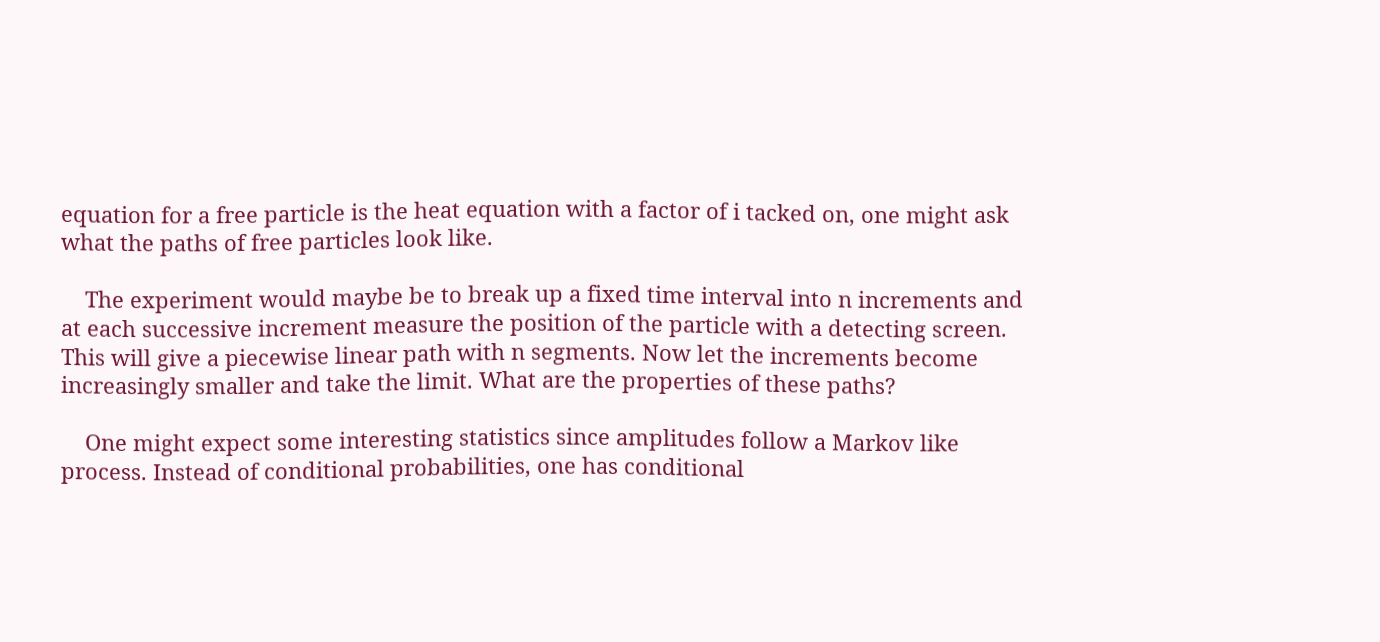equation for a free particle is the heat equation with a factor of i tacked on, one might ask what the paths of free particles look like.

    The experiment would maybe be to break up a fixed time interval into n increments and at each successive increment measure the position of the particle with a detecting screen. This will give a piecewise linear path with n segments. Now let the increments become increasingly smaller and take the limit. What are the properties of these paths?

    One might expect some interesting statistics since amplitudes follow a Markov like process. Instead of conditional probabilities, one has conditional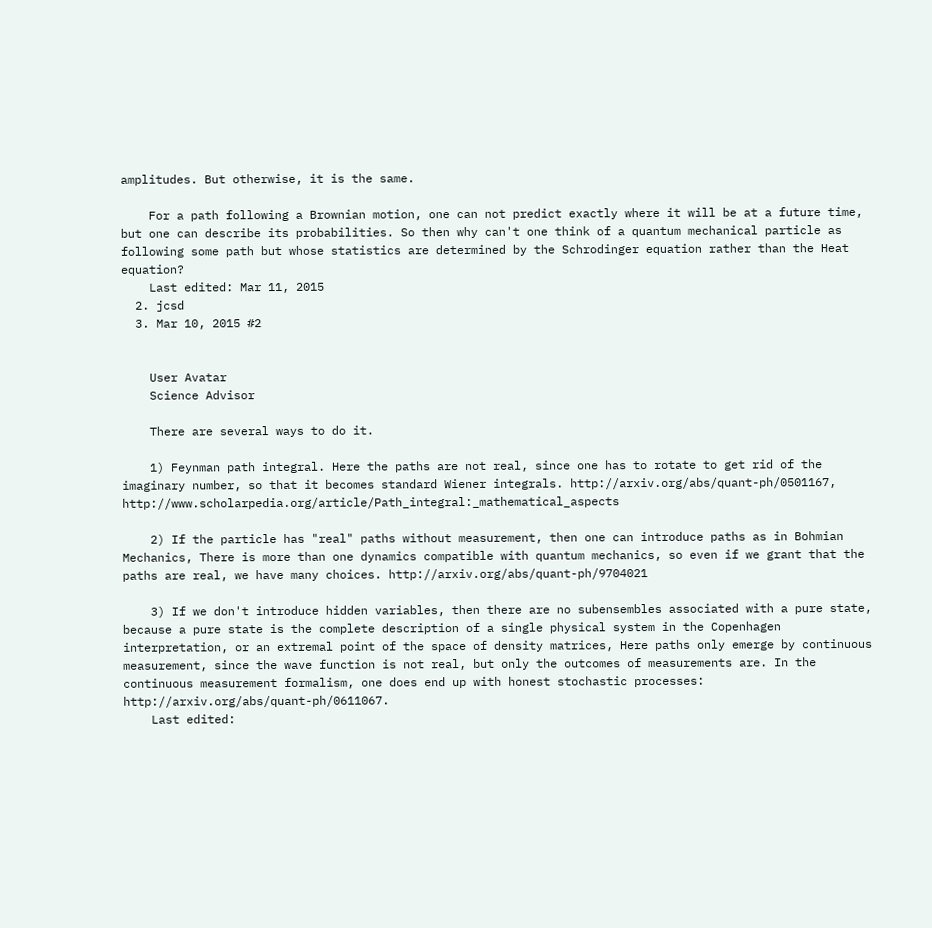amplitudes. But otherwise, it is the same.

    For a path following a Brownian motion, one can not predict exactly where it will be at a future time, but one can describe its probabilities. So then why can't one think of a quantum mechanical particle as following some path but whose statistics are determined by the Schrodinger equation rather than the Heat equation?
    Last edited: Mar 11, 2015
  2. jcsd
  3. Mar 10, 2015 #2


    User Avatar
    Science Advisor

    There are several ways to do it.

    1) Feynman path integral. Here the paths are not real, since one has to rotate to get rid of the imaginary number, so that it becomes standard Wiener integrals. http://arxiv.org/abs/quant-ph/0501167, http://www.scholarpedia.org/article/Path_integral:_mathematical_aspects

    2) If the particle has "real" paths without measurement, then one can introduce paths as in Bohmian Mechanics, There is more than one dynamics compatible with quantum mechanics, so even if we grant that the paths are real, we have many choices. http://arxiv.org/abs/quant-ph/9704021

    3) If we don't introduce hidden variables, then there are no subensembles associated with a pure state, because a pure state is the complete description of a single physical system in the Copenhagen interpretation, or an extremal point of the space of density matrices, Here paths only emerge by continuous measurement, since the wave function is not real, but only the outcomes of measurements are. In the continuous measurement formalism, one does end up with honest stochastic processes: http://arxiv.org/abs/quant-ph/0611067.
    Last edited: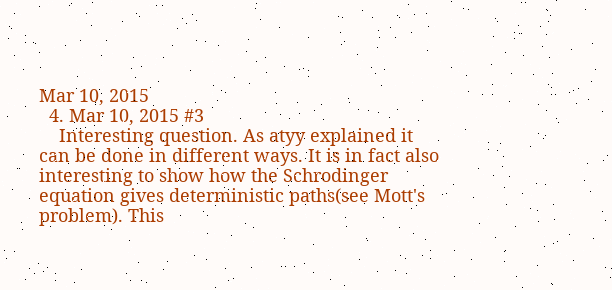Mar 10, 2015
  4. Mar 10, 2015 #3
    Interesting question. As atyy explained it can be done in different ways. It is in fact also interesting to show how the Schrodinger equation gives deterministic paths(see Mott's problem). This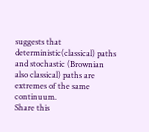suggests that deterministic(classical) paths and stochastic (Brownian also classical) paths are extremes of the same continuum.
Share this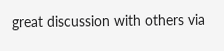great discussion with others via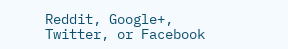Reddit, Google+, Twitter, or Facebook